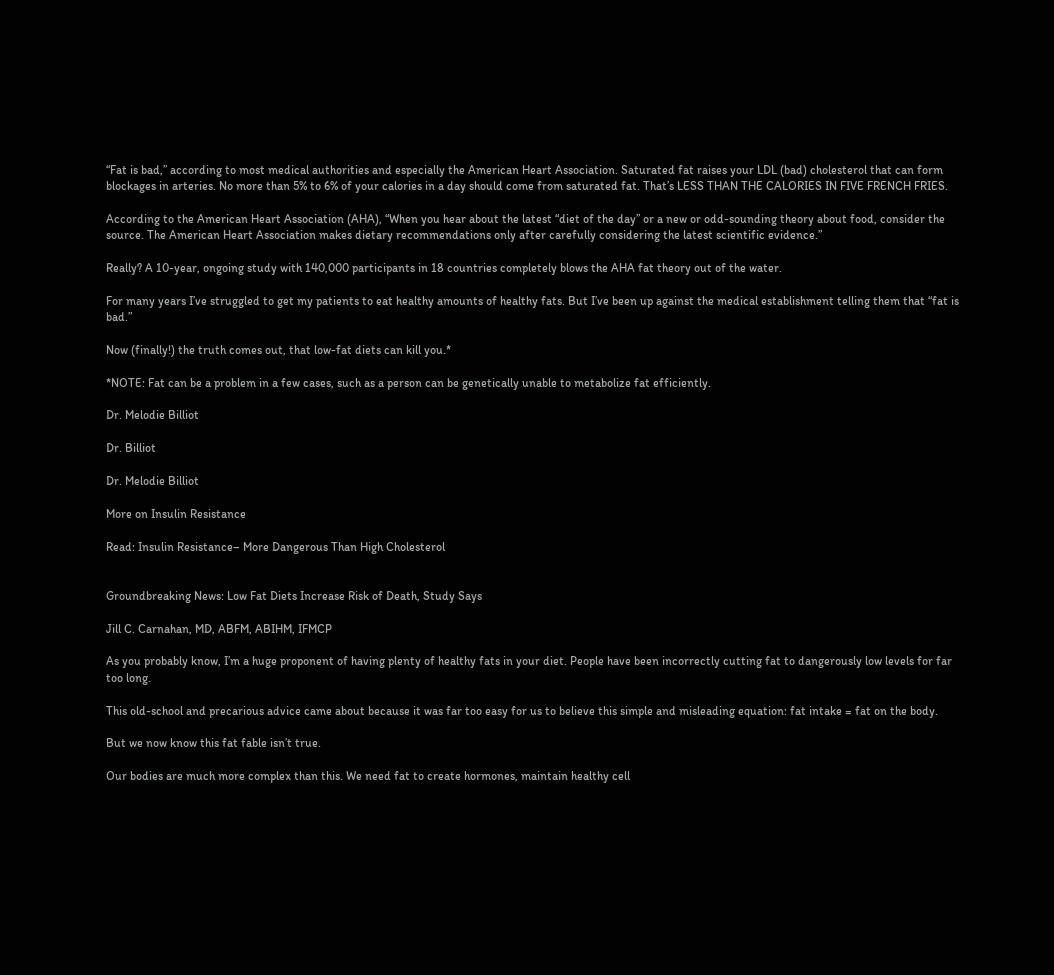“Fat is bad,” according to most medical authorities and especially the American Heart Association. Saturated fat raises your LDL (bad) cholesterol that can form blockages in arteries. No more than 5% to 6% of your calories in a day should come from saturated fat. That’s LESS THAN THE CALORIES IN FIVE FRENCH FRIES.

According to the American Heart Association (AHA), “When you hear about the latest “diet of the day” or a new or odd-sounding theory about food, consider the source. The American Heart Association makes dietary recommendations only after carefully considering the latest scientific evidence.”

Really? A 10-year, ongoing study with 140,000 participants in 18 countries completely blows the AHA fat theory out of the water.

For many years I’ve struggled to get my patients to eat healthy amounts of healthy fats. But I’ve been up against the medical establishment telling them that “fat is bad.”

Now (finally!) the truth comes out, that low-fat diets can kill you.*

*NOTE: Fat can be a problem in a few cases, such as a person can be genetically unable to metabolize fat efficiently.

Dr. Melodie Billiot

Dr. Billiot

Dr. Melodie Billiot

More on Insulin Resistance

Read: Insulin Resistance– More Dangerous Than High Cholesterol


Groundbreaking News: Low Fat Diets Increase Risk of Death, Study Says

Jill C. Carnahan, MD, ABFM, ABIHM, IFMCP

As you probably know, I’m a huge proponent of having plenty of healthy fats in your diet. People have been incorrectly cutting fat to dangerously low levels for far too long.

This old-school and precarious advice came about because it was far too easy for us to believe this simple and misleading equation: fat intake = fat on the body.

But we now know this fat fable isn’t true.

Our bodies are much more complex than this. We need fat to create hormones, maintain healthy cell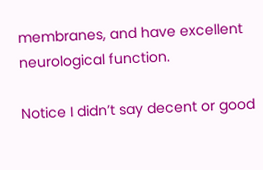membranes, and have excellent neurological function.

Notice I didn’t say decent or good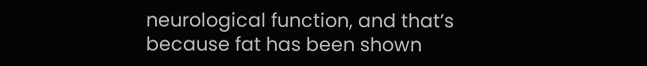neurological function, and that’s because fat has been shown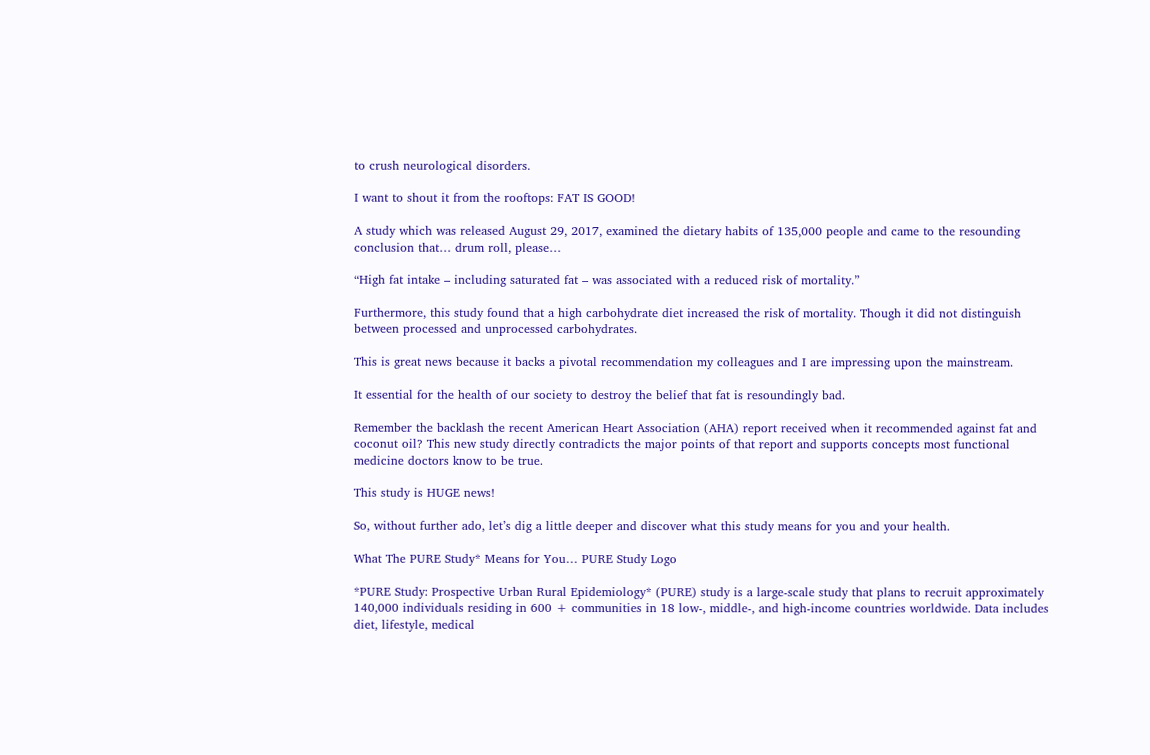to crush neurological disorders.

I want to shout it from the rooftops: FAT IS GOOD!

A study which was released August 29, 2017, examined the dietary habits of 135,000 people and came to the resounding conclusion that… drum roll, please…

“High fat intake – including saturated fat – was associated with a reduced risk of mortality.”

Furthermore, this study found that a high carbohydrate diet increased the risk of mortality. Though it did not distinguish between processed and unprocessed carbohydrates.

This is great news because it backs a pivotal recommendation my colleagues and I are impressing upon the mainstream.

It essential for the health of our society to destroy the belief that fat is resoundingly bad.

Remember the backlash the recent American Heart Association (AHA) report received when it recommended against fat and coconut oil? This new study directly contradicts the major points of that report and supports concepts most functional medicine doctors know to be true.

This study is HUGE news!

So, without further ado, let’s dig a little deeper and discover what this study means for you and your health.

What The PURE Study* Means for You… PURE Study Logo

*PURE Study: Prospective Urban Rural Epidemiology* (PURE) study is a large-scale study that plans to recruit approximately 140,000 individuals residing in 600 + communities in 18 low-, middle-, and high-income countries worldwide. Data includes diet, lifestyle, medical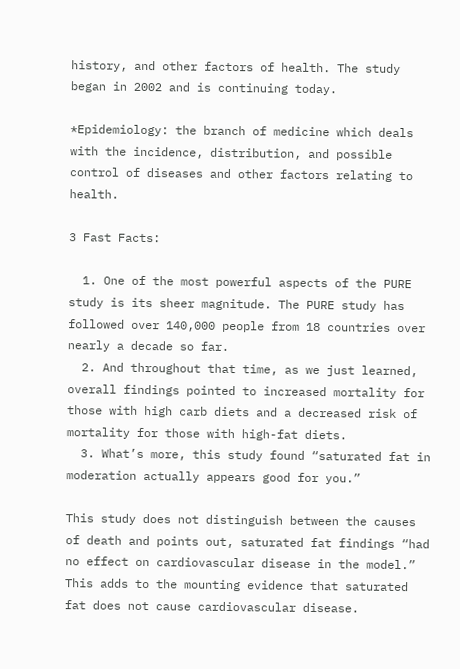history, and other factors of health. The study began in 2002 and is continuing today.

*Epidemiology: the branch of medicine which deals with the incidence, distribution, and possible control of diseases and other factors relating to health.

3 Fast Facts:

  1. One of the most powerful aspects of the PURE study is its sheer magnitude. The PURE study has followed over 140,000 people from 18 countries over nearly a decade so far.
  2. And throughout that time, as we just learned, overall findings pointed to increased mortality for those with high carb diets and a decreased risk of mortality for those with high-fat diets.
  3. What’s more, this study found “saturated fat in moderation actually appears good for you.”

This study does not distinguish between the causes of death and points out, saturated fat findings “had no effect on cardiovascular disease in the model.” This adds to the mounting evidence that saturated fat does not cause cardiovascular disease.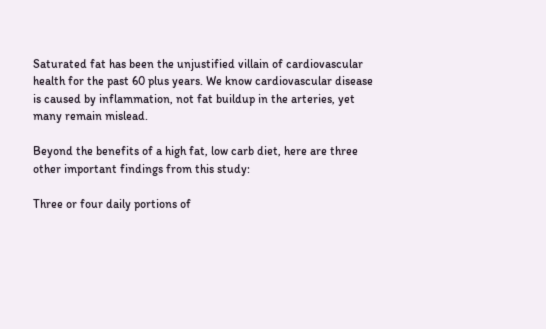Saturated fat has been the unjustified villain of cardiovascular health for the past 60 plus years. We know cardiovascular disease is caused by inflammation, not fat buildup in the arteries, yet many remain mislead.

Beyond the benefits of a high fat, low carb diet, here are three other important findings from this study:

Three or four daily portions of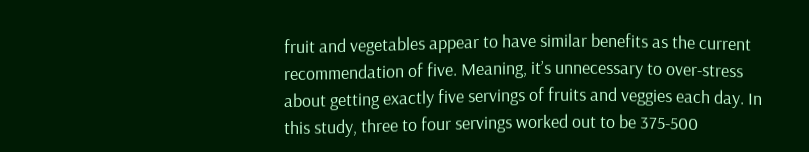fruit and vegetables appear to have similar benefits as the current recommendation of five. Meaning, it’s unnecessary to over-stress about getting exactly five servings of fruits and veggies each day. In this study, three to four servings worked out to be 375-500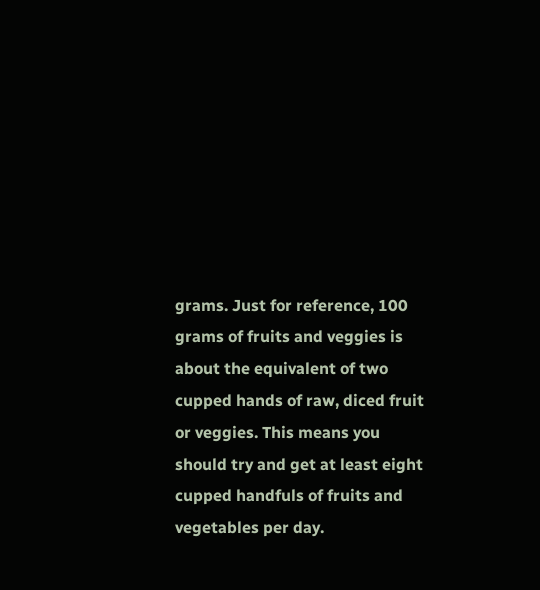grams. Just for reference, 100 grams of fruits and veggies is about the equivalent of two cupped hands of raw, diced fruit or veggies. This means you should try and get at least eight cupped handfuls of fruits and vegetables per day.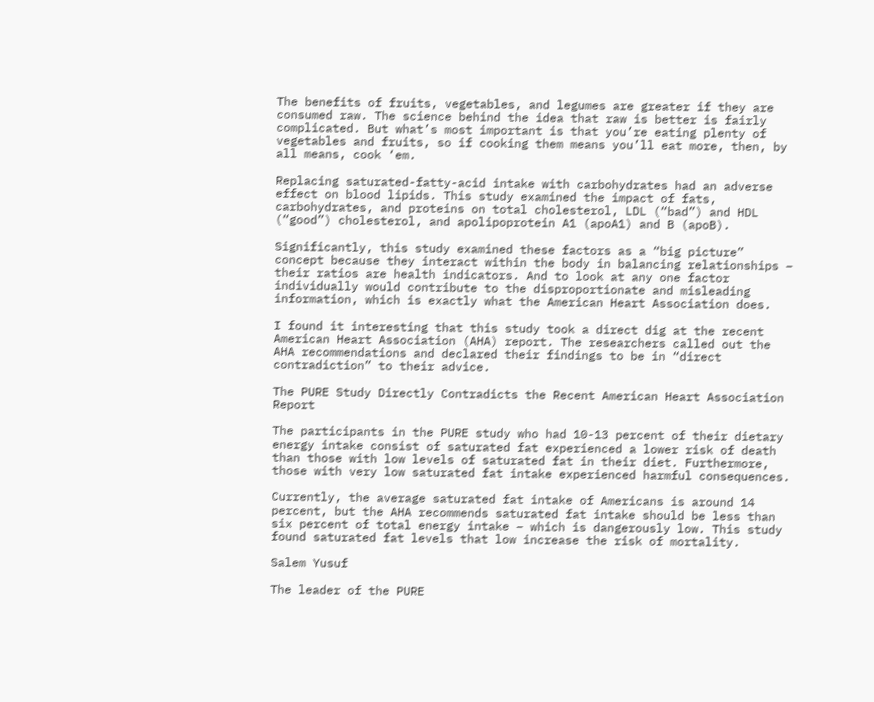The benefits of fruits, vegetables, and legumes are greater if they are consumed raw. The science behind the idea that raw is better is fairly complicated. But what’s most important is that you’re eating plenty of vegetables and fruits, so if cooking them means you’ll eat more, then, by all means, cook ‘em.

Replacing saturated-fatty-acid intake with carbohydrates had an adverse effect on blood lipids. This study examined the impact of fats, carbohydrates, and proteins on total cholesterol, LDL (“bad”) and HDL (“good”) cholesterol, and apolipoprotein A1 (apoA1) and B (apoB).

Significantly, this study examined these factors as a “big picture” concept because they interact within the body in balancing relationships – their ratios are health indicators. And to look at any one factor individually would contribute to the disproportionate and misleading information, which is exactly what the American Heart Association does.

I found it interesting that this study took a direct dig at the recent American Heart Association (AHA) report. The researchers called out the AHA recommendations and declared their findings to be in “direct contradiction” to their advice.

The PURE Study Directly Contradicts the Recent American Heart Association Report

The participants in the PURE study who had 10-13 percent of their dietary energy intake consist of saturated fat experienced a lower risk of death than those with low levels of saturated fat in their diet. Furthermore, those with very low saturated fat intake experienced harmful consequences.

Currently, the average saturated fat intake of Americans is around 14 percent, but the AHA recommends saturated fat intake should be less than six percent of total energy intake – which is dangerously low. This study found saturated fat levels that low increase the risk of mortality.

Salem Yusuf

The leader of the PURE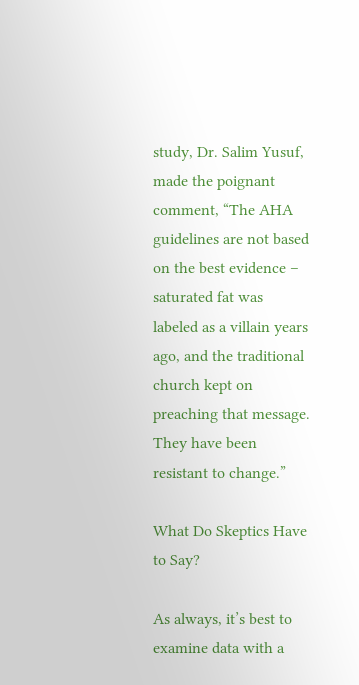study, Dr. Salim Yusuf, made the poignant comment, “The AHA guidelines are not based on the best evidence – saturated fat was labeled as a villain years ago, and the traditional church kept on preaching that message. They have been resistant to change.”

What Do Skeptics Have to Say?

As always, it’s best to examine data with a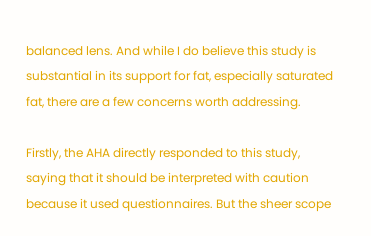balanced lens. And while I do believe this study is substantial in its support for fat, especially saturated fat, there are a few concerns worth addressing.

Firstly, the AHA directly responded to this study, saying that it should be interpreted with caution because it used questionnaires. But the sheer scope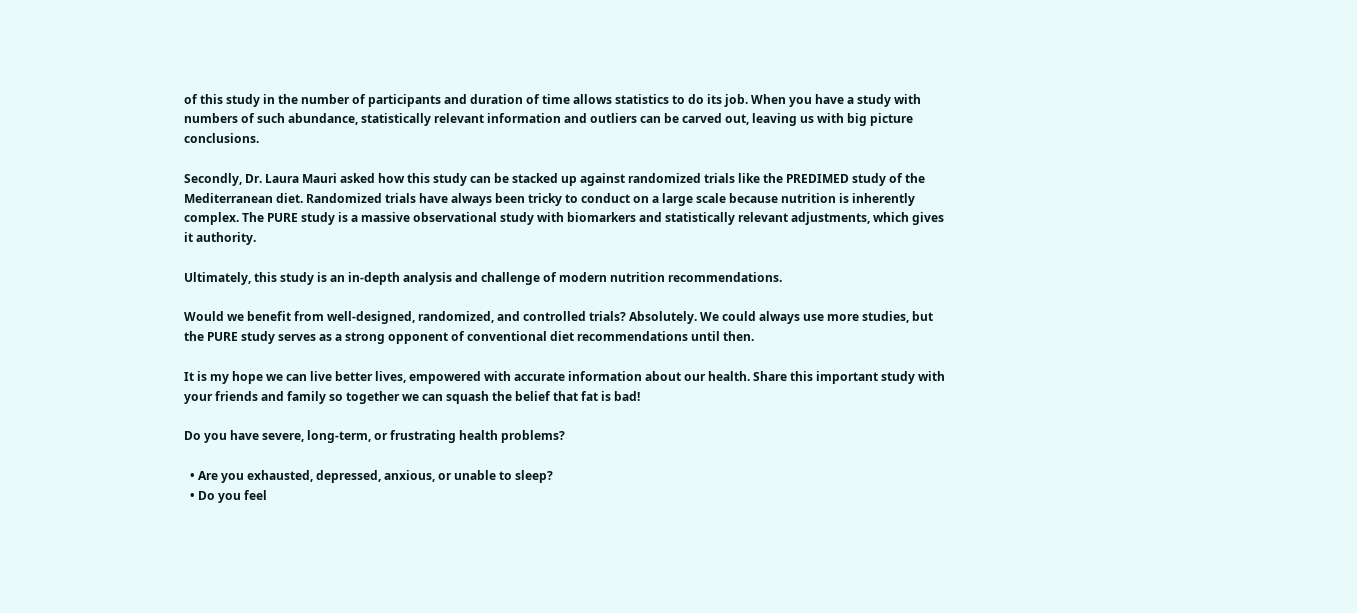of this study in the number of participants and duration of time allows statistics to do its job. When you have a study with numbers of such abundance, statistically relevant information and outliers can be carved out, leaving us with big picture conclusions.

Secondly, Dr. Laura Mauri asked how this study can be stacked up against randomized trials like the PREDIMED study of the Mediterranean diet. Randomized trials have always been tricky to conduct on a large scale because nutrition is inherently complex. The PURE study is a massive observational study with biomarkers and statistically relevant adjustments, which gives it authority.

Ultimately, this study is an in-depth analysis and challenge of modern nutrition recommendations.

Would we benefit from well-designed, randomized, and controlled trials? Absolutely. We could always use more studies, but the PURE study serves as a strong opponent of conventional diet recommendations until then.

It is my hope we can live better lives, empowered with accurate information about our health. Share this important study with your friends and family so together we can squash the belief that fat is bad!

Do you have severe, long-term, or frustrating health problems?

  • Are you exhausted, depressed, anxious, or unable to sleep?
  • Do you feel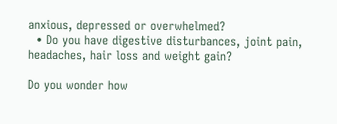anxious, depressed or overwhelmed?
  • Do you have digestive disturbances, joint pain, headaches, hair loss and weight gain?

Do you wonder how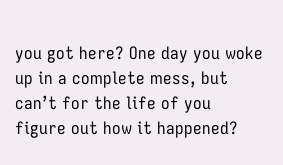you got here? One day you woke up in a complete mess, but can’t for the life of you figure out how it happened?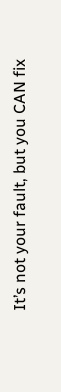It’s not your fault, but you CAN fix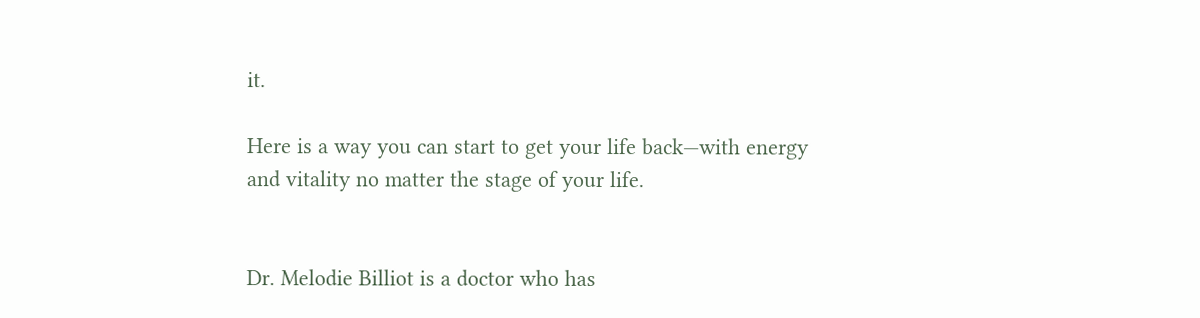it.

Here is a way you can start to get your life back—with energy and vitality no matter the stage of your life.


Dr. Melodie Billiot is a doctor who has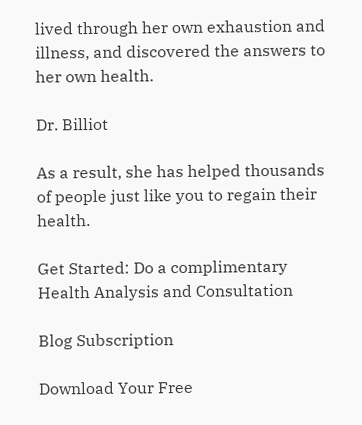lived through her own exhaustion and illness, and discovered the answers to her own health.

Dr. Billiot

As a result, she has helped thousands of people just like you to regain their health.

Get Started: Do a complimentary Health Analysis and Consultation

Blog Subscription

Download Your Free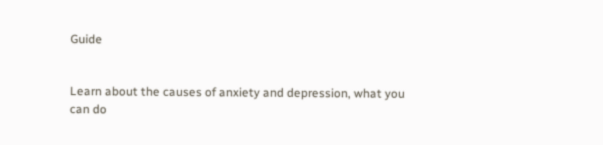Guide


Learn about the causes of anxiety and depression, what you can do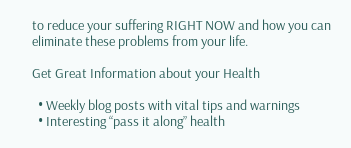to reduce your suffering RIGHT NOW and how you can eliminate these problems from your life.

Get Great Information about your Health

  • Weekly blog posts with vital tips and warnings
  • Interesting “pass it along” health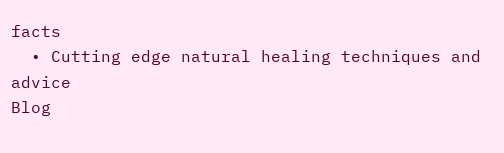facts
  • Cutting edge natural healing techniques and advice
Blog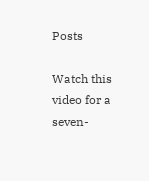Posts

Watch this video for a seven-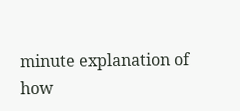minute explanation of how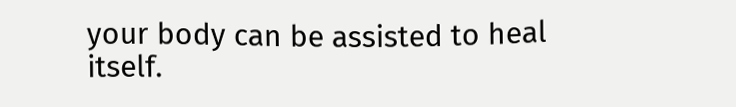your body can be assisted to heal itself.